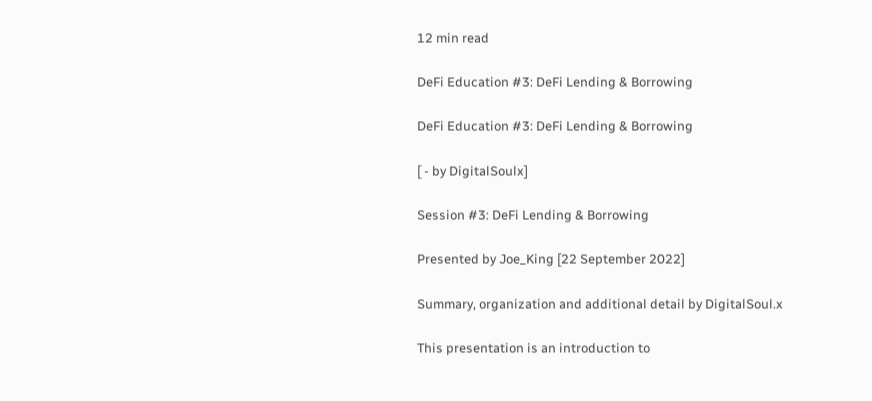12 min read

DeFi Education #3: DeFi Lending & Borrowing

DeFi Education #3: DeFi Lending & Borrowing

[ - by DigitalSoulx]

Session #3: DeFi Lending & Borrowing

Presented by Joe_King [22 September 2022]

Summary, organization and additional detail by DigitalSoul.x

This presentation is an introduction to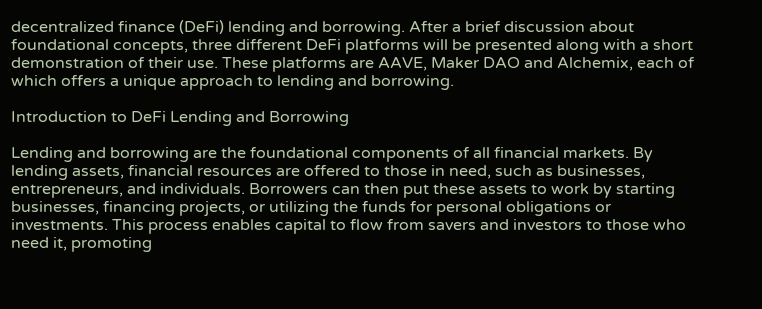decentralized finance (DeFi) lending and borrowing. After a brief discussion about foundational concepts, three different DeFi platforms will be presented along with a short demonstration of their use. These platforms are AAVE, Maker DAO and Alchemix, each of which offers a unique approach to lending and borrowing.

Introduction to DeFi Lending and Borrowing

Lending and borrowing are the foundational components of all financial markets. By lending assets, financial resources are offered to those in need, such as businesses, entrepreneurs, and individuals. Borrowers can then put these assets to work by starting businesses, financing projects, or utilizing the funds for personal obligations or investments. This process enables capital to flow from savers and investors to those who need it, promoting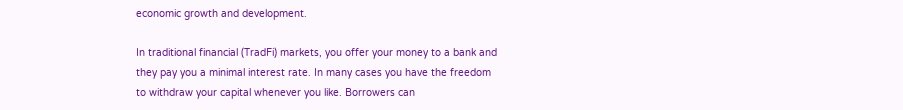economic growth and development.

In traditional financial (TradFi) markets, you offer your money to a bank and they pay you a minimal interest rate. In many cases you have the freedom to withdraw your capital whenever you like. Borrowers can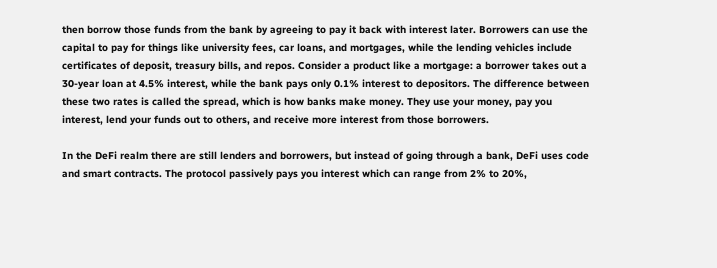then borrow those funds from the bank by agreeing to pay it back with interest later. Borrowers can use the capital to pay for things like university fees, car loans, and mortgages, while the lending vehicles include certificates of deposit, treasury bills, and repos. Consider a product like a mortgage: a borrower takes out a 30-year loan at 4.5% interest, while the bank pays only 0.1% interest to depositors. The difference between these two rates is called the spread, which is how banks make money. They use your money, pay you interest, lend your funds out to others, and receive more interest from those borrowers.

In the DeFi realm there are still lenders and borrowers, but instead of going through a bank, DeFi uses code and smart contracts. The protocol passively pays you interest which can range from 2% to 20%,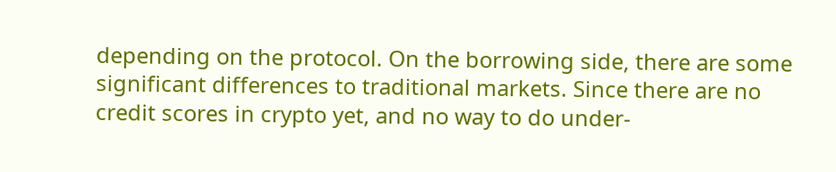depending on the protocol. On the borrowing side, there are some significant differences to traditional markets. Since there are no credit scores in crypto yet, and no way to do under-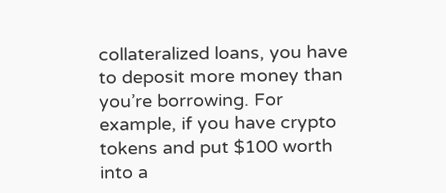collateralized loans, you have to deposit more money than you’re borrowing. For example, if you have crypto tokens and put $100 worth into a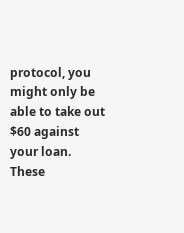protocol, you might only be able to take out $60 against your loan. These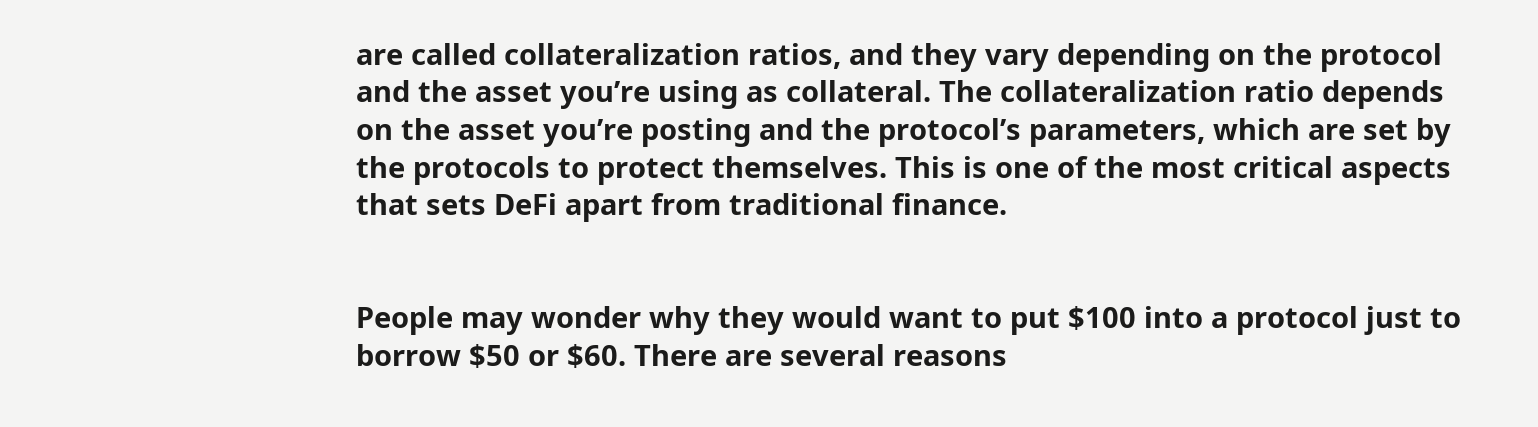are called collateralization ratios, and they vary depending on the protocol and the asset you’re using as collateral. The collateralization ratio depends on the asset you’re posting and the protocol’s parameters, which are set by the protocols to protect themselves. This is one of the most critical aspects that sets DeFi apart from traditional finance.


People may wonder why they would want to put $100 into a protocol just to borrow $50 or $60. There are several reasons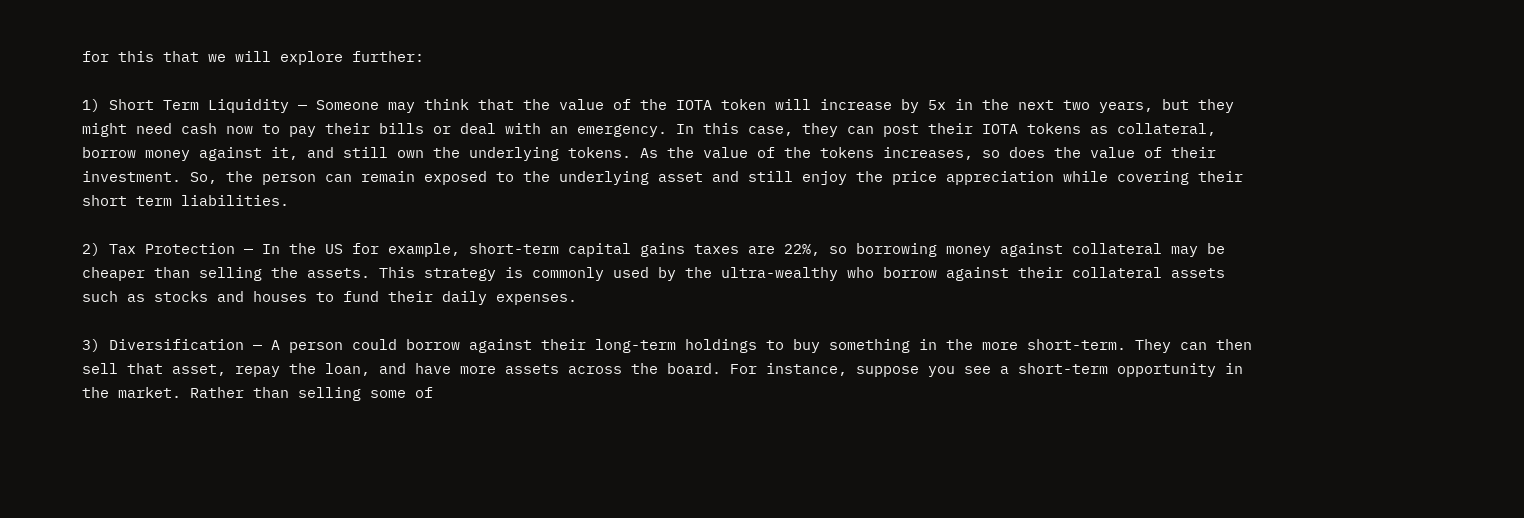for this that we will explore further:

1) Short Term Liquidity — Someone may think that the value of the IOTA token will increase by 5x in the next two years, but they might need cash now to pay their bills or deal with an emergency. In this case, they can post their IOTA tokens as collateral, borrow money against it, and still own the underlying tokens. As the value of the tokens increases, so does the value of their investment. So, the person can remain exposed to the underlying asset and still enjoy the price appreciation while covering their short term liabilities.

2) Tax Protection — In the US for example, short-term capital gains taxes are 22%, so borrowing money against collateral may be cheaper than selling the assets. This strategy is commonly used by the ultra-wealthy who borrow against their collateral assets such as stocks and houses to fund their daily expenses.

3) Diversification — A person could borrow against their long-term holdings to buy something in the more short-term. They can then sell that asset, repay the loan, and have more assets across the board. For instance, suppose you see a short-term opportunity in the market. Rather than selling some of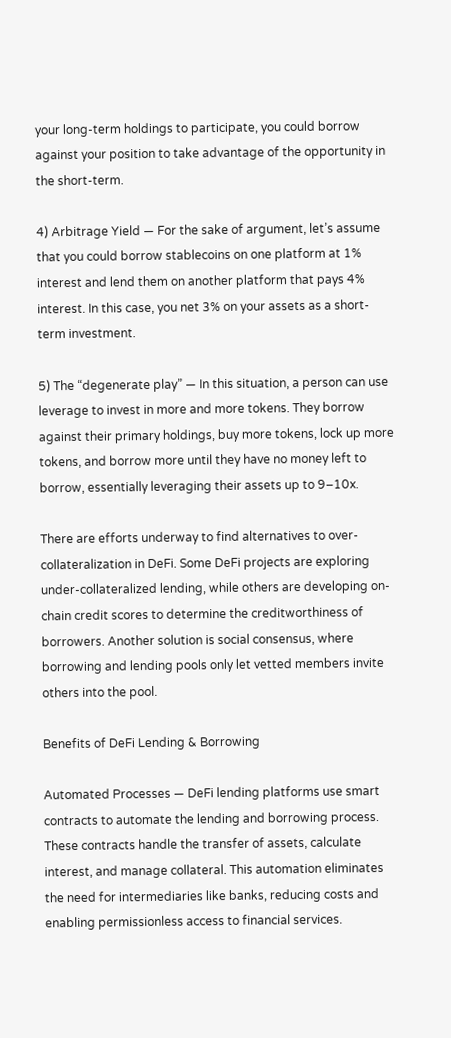your long-term holdings to participate, you could borrow against your position to take advantage of the opportunity in the short-term.

4) Arbitrage Yield — For the sake of argument, let’s assume that you could borrow stablecoins on one platform at 1% interest and lend them on another platform that pays 4% interest. In this case, you net 3% on your assets as a short-term investment.

5) The “degenerate play” — In this situation, a person can use leverage to invest in more and more tokens. They borrow against their primary holdings, buy more tokens, lock up more tokens, and borrow more until they have no money left to borrow, essentially leveraging their assets up to 9–10x.

There are efforts underway to find alternatives to over-collateralization in DeFi. Some DeFi projects are exploring under-collateralized lending, while others are developing on-chain credit scores to determine the creditworthiness of borrowers. Another solution is social consensus, where borrowing and lending pools only let vetted members invite others into the pool.

Benefits of DeFi Lending & Borrowing

Automated Processes — DeFi lending platforms use smart contracts to automate the lending and borrowing process. These contracts handle the transfer of assets, calculate interest, and manage collateral. This automation eliminates the need for intermediaries like banks, reducing costs and enabling permissionless access to financial services.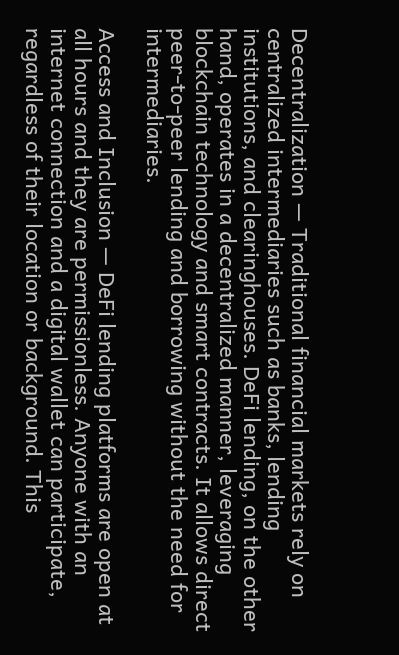Decentralization — Traditional financial markets rely on centralized intermediaries such as banks, lending institutions, and clearinghouses. DeFi lending, on the other hand, operates in a decentralized manner, leveraging blockchain technology and smart contracts. It allows direct peer-to-peer lending and borrowing without the need for intermediaries.

Access and Inclusion — DeFi lending platforms are open at all hours and they are permissionless. Anyone with an internet connection and a digital wallet can participate, regardless of their location or background. This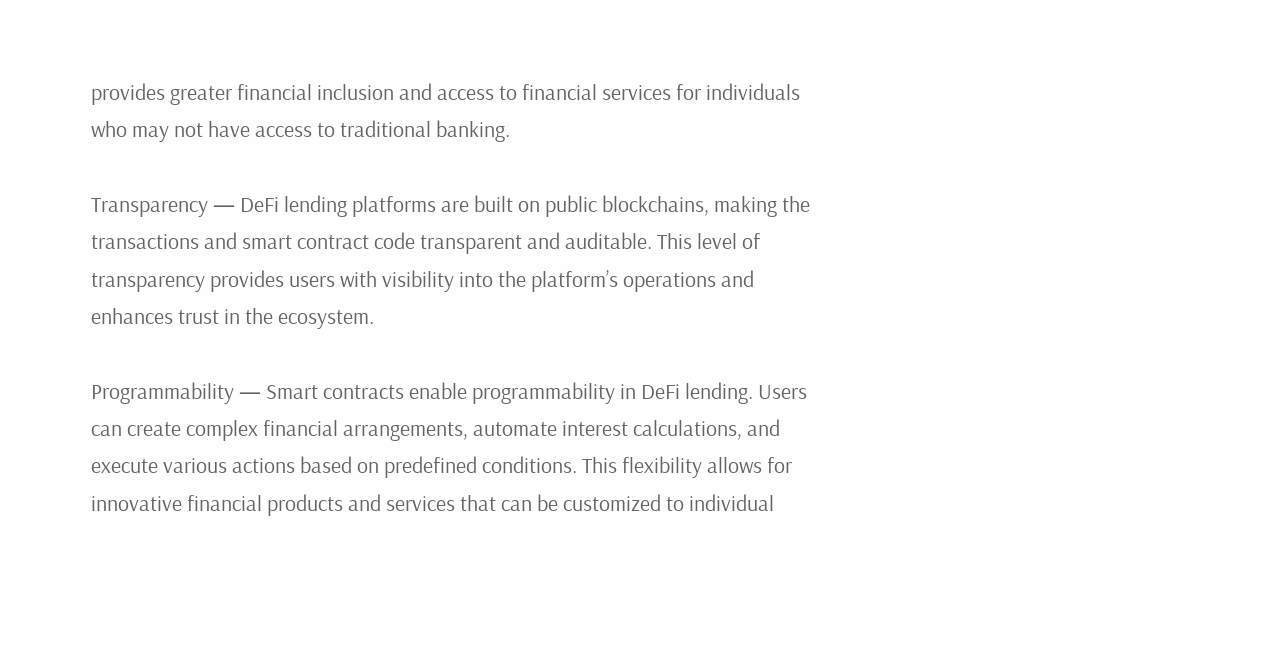provides greater financial inclusion and access to financial services for individuals who may not have access to traditional banking.

Transparency — DeFi lending platforms are built on public blockchains, making the transactions and smart contract code transparent and auditable. This level of transparency provides users with visibility into the platform’s operations and enhances trust in the ecosystem.

Programmability — Smart contracts enable programmability in DeFi lending. Users can create complex financial arrangements, automate interest calculations, and execute various actions based on predefined conditions. This flexibility allows for innovative financial products and services that can be customized to individual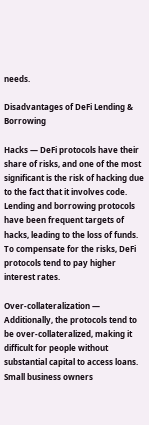needs.

Disadvantages of DeFi Lending & Borrowing

Hacks — DeFi protocols have their share of risks, and one of the most significant is the risk of hacking due to the fact that it involves code. Lending and borrowing protocols have been frequent targets of hacks, leading to the loss of funds. To compensate for the risks, DeFi protocols tend to pay higher interest rates.

Over-collateralization — Additionally, the protocols tend to be over-collateralized, making it difficult for people without substantial capital to access loans. Small business owners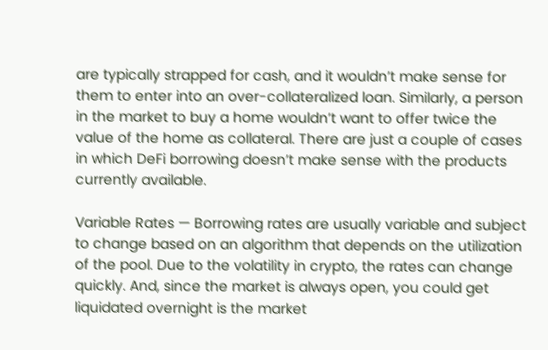are typically strapped for cash, and it wouldn’t make sense for them to enter into an over-collateralized loan. Similarly, a person in the market to buy a home wouldn’t want to offer twice the value of the home as collateral. There are just a couple of cases in which DeFi borrowing doesn’t make sense with the products currently available.

Variable Rates — Borrowing rates are usually variable and subject to change based on an algorithm that depends on the utilization of the pool. Due to the volatility in crypto, the rates can change quickly. And, since the market is always open, you could get liquidated overnight is the market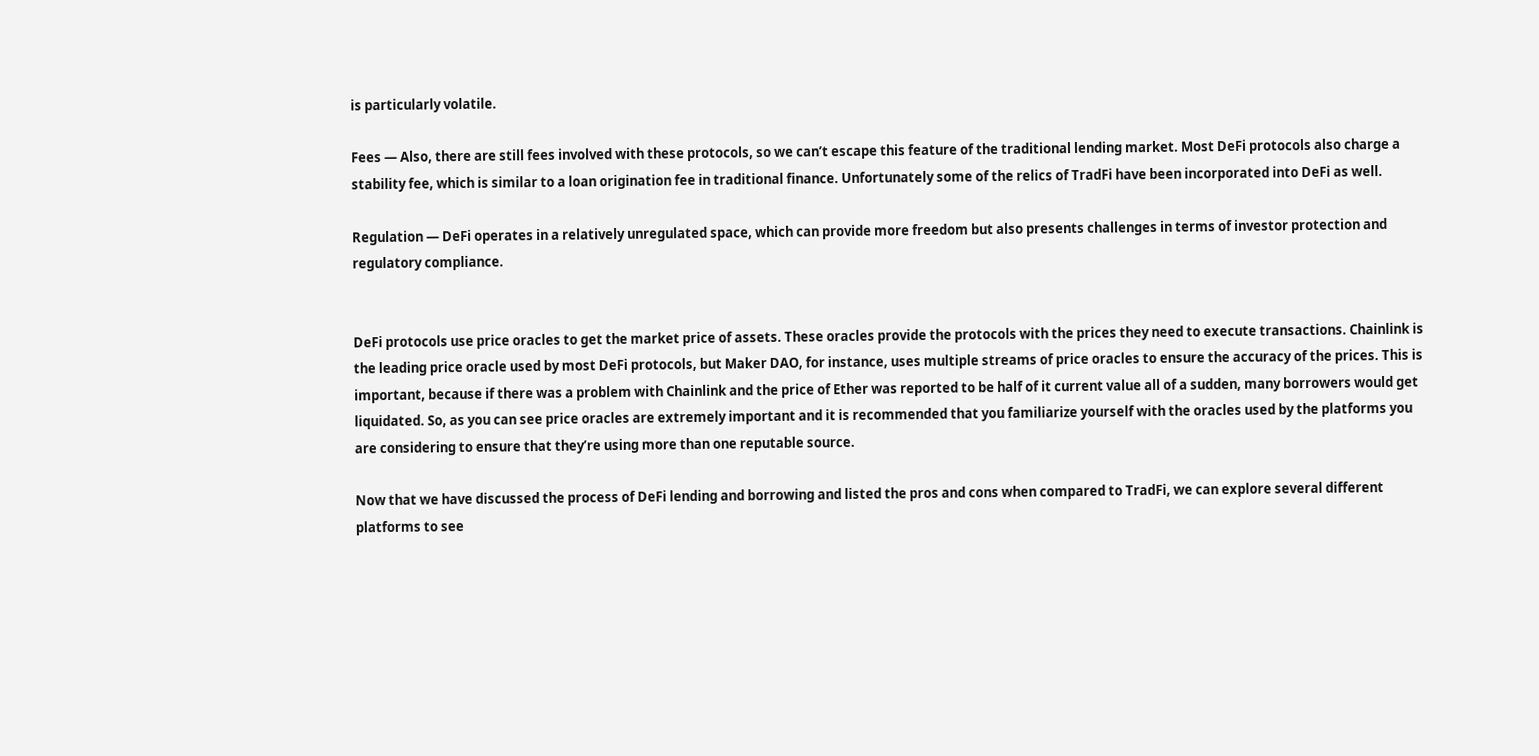is particularly volatile.

Fees — Also, there are still fees involved with these protocols, so we can’t escape this feature of the traditional lending market. Most DeFi protocols also charge a stability fee, which is similar to a loan origination fee in traditional finance. Unfortunately some of the relics of TradFi have been incorporated into DeFi as well.

Regulation — DeFi operates in a relatively unregulated space, which can provide more freedom but also presents challenges in terms of investor protection and regulatory compliance.


DeFi protocols use price oracles to get the market price of assets. These oracles provide the protocols with the prices they need to execute transactions. Chainlink is the leading price oracle used by most DeFi protocols, but Maker DAO, for instance, uses multiple streams of price oracles to ensure the accuracy of the prices. This is important, because if there was a problem with Chainlink and the price of Ether was reported to be half of it current value all of a sudden, many borrowers would get liquidated. So, as you can see price oracles are extremely important and it is recommended that you familiarize yourself with the oracles used by the platforms you are considering to ensure that they’re using more than one reputable source.

Now that we have discussed the process of DeFi lending and borrowing and listed the pros and cons when compared to TradFi, we can explore several different platforms to see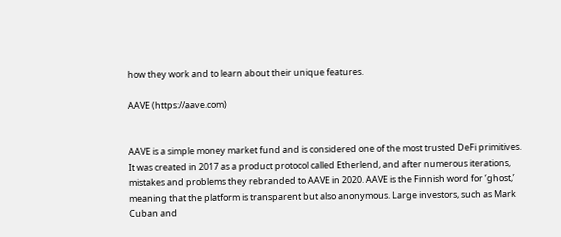how they work and to learn about their unique features.

AAVE (https://aave.com)


AAVE is a simple money market fund and is considered one of the most trusted DeFi primitives. It was created in 2017 as a product protocol called Etherlend, and after numerous iterations, mistakes and problems they rebranded to AAVE in 2020. AAVE is the Finnish word for ‘ghost,’ meaning that the platform is transparent but also anonymous. Large investors, such as Mark Cuban and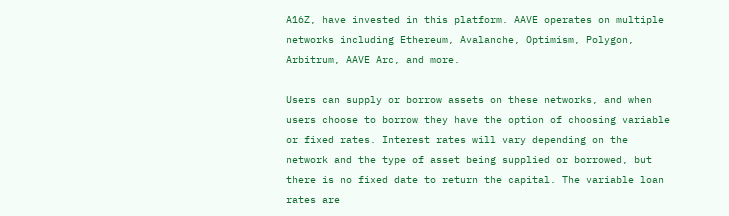A16Z, have invested in this platform. AAVE operates on multiple networks including Ethereum, Avalanche, Optimism, Polygon, Arbitrum, AAVE Arc, and more.

Users can supply or borrow assets on these networks, and when users choose to borrow they have the option of choosing variable or fixed rates. Interest rates will vary depending on the network and the type of asset being supplied or borrowed, but there is no fixed date to return the capital. The variable loan rates are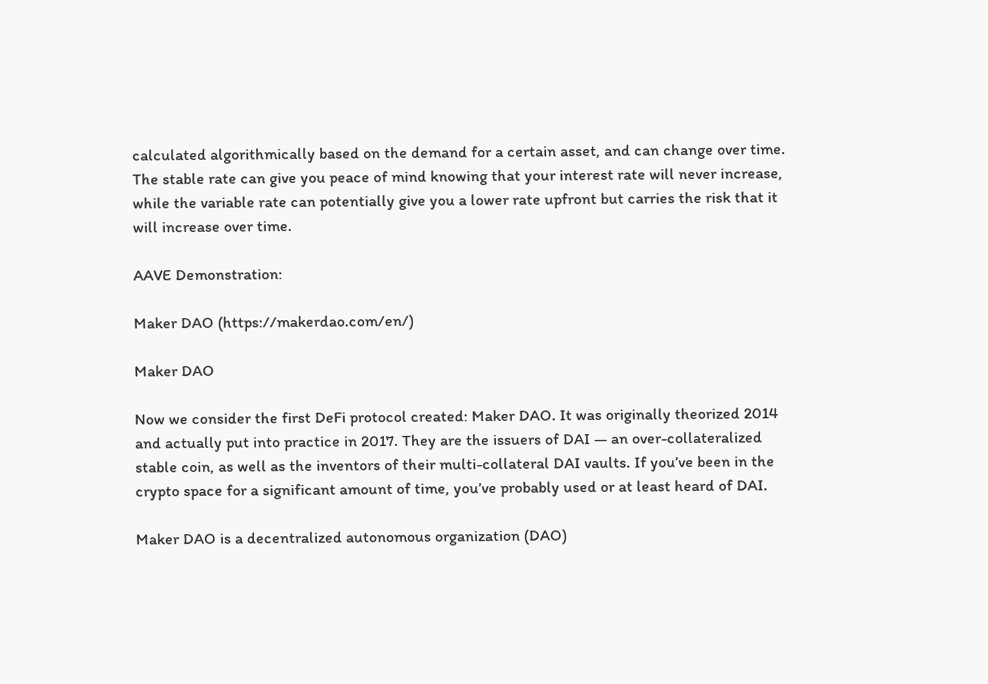calculated algorithmically based on the demand for a certain asset, and can change over time. The stable rate can give you peace of mind knowing that your interest rate will never increase, while the variable rate can potentially give you a lower rate upfront but carries the risk that it will increase over time.

AAVE Demonstration:

Maker DAO (https://makerdao.com/en/)

Maker DAO

Now we consider the first DeFi protocol created: Maker DAO. It was originally theorized 2014 and actually put into practice in 2017. They are the issuers of DAI — an over-collateralized stable coin, as well as the inventors of their multi-collateral DAI vaults. If you’ve been in the crypto space for a significant amount of time, you’ve probably used or at least heard of DAI.

Maker DAO is a decentralized autonomous organization (DAO)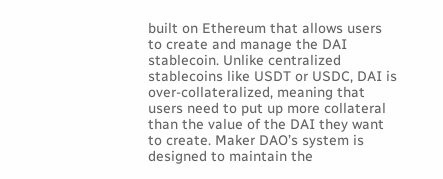built on Ethereum that allows users to create and manage the DAI stablecoin. Unlike centralized stablecoins like USDT or USDC, DAI is over-collateralized, meaning that users need to put up more collateral than the value of the DAI they want to create. Maker DAO’s system is designed to maintain the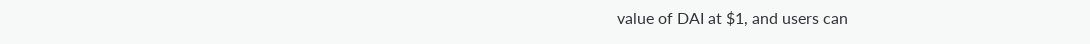value of DAI at $1, and users can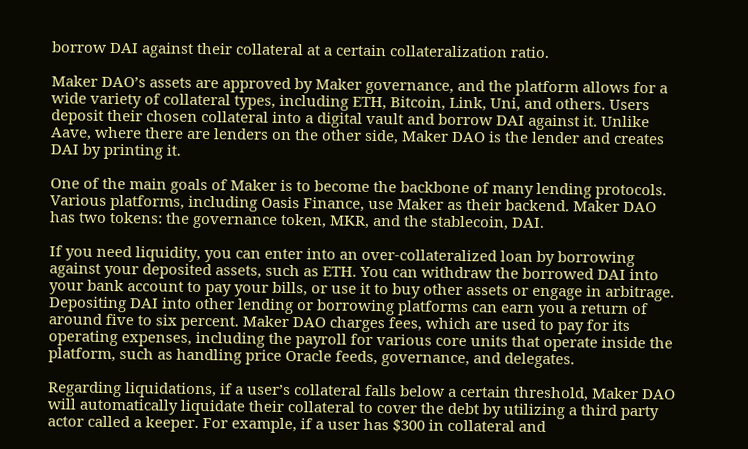borrow DAI against their collateral at a certain collateralization ratio.

Maker DAO’s assets are approved by Maker governance, and the platform allows for a wide variety of collateral types, including ETH, Bitcoin, Link, Uni, and others. Users deposit their chosen collateral into a digital vault and borrow DAI against it. Unlike Aave, where there are lenders on the other side, Maker DAO is the lender and creates DAI by printing it.

One of the main goals of Maker is to become the backbone of many lending protocols. Various platforms, including Oasis Finance, use Maker as their backend. Maker DAO has two tokens: the governance token, MKR, and the stablecoin, DAI.

If you need liquidity, you can enter into an over-collateralized loan by borrowing against your deposited assets, such as ETH. You can withdraw the borrowed DAI into your bank account to pay your bills, or use it to buy other assets or engage in arbitrage. Depositing DAI into other lending or borrowing platforms can earn you a return of around five to six percent. Maker DAO charges fees, which are used to pay for its operating expenses, including the payroll for various core units that operate inside the platform, such as handling price Oracle feeds, governance, and delegates.

Regarding liquidations, if a user’s collateral falls below a certain threshold, Maker DAO will automatically liquidate their collateral to cover the debt by utilizing a third party actor called a keeper. For example, if a user has $300 in collateral and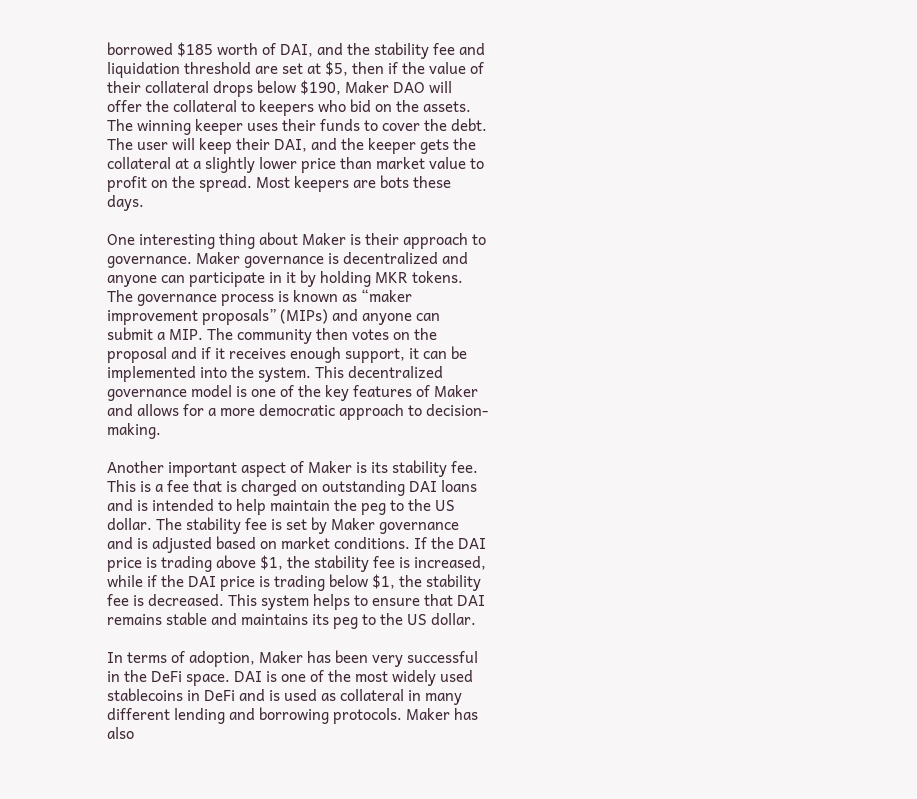borrowed $185 worth of DAI, and the stability fee and liquidation threshold are set at $5, then if the value of their collateral drops below $190, Maker DAO will offer the collateral to keepers who bid on the assets. The winning keeper uses their funds to cover the debt. The user will keep their DAI, and the keeper gets the collateral at a slightly lower price than market value to profit on the spread. Most keepers are bots these days.

One interesting thing about Maker is their approach to governance. Maker governance is decentralized and anyone can participate in it by holding MKR tokens. The governance process is known as “maker improvement proposals” (MIPs) and anyone can submit a MIP. The community then votes on the proposal and if it receives enough support, it can be implemented into the system. This decentralized governance model is one of the key features of Maker and allows for a more democratic approach to decision-making.

Another important aspect of Maker is its stability fee. This is a fee that is charged on outstanding DAI loans and is intended to help maintain the peg to the US dollar. The stability fee is set by Maker governance and is adjusted based on market conditions. If the DAI price is trading above $1, the stability fee is increased, while if the DAI price is trading below $1, the stability fee is decreased. This system helps to ensure that DAI remains stable and maintains its peg to the US dollar.

In terms of adoption, Maker has been very successful in the DeFi space. DAI is one of the most widely used stablecoins in DeFi and is used as collateral in many different lending and borrowing protocols. Maker has also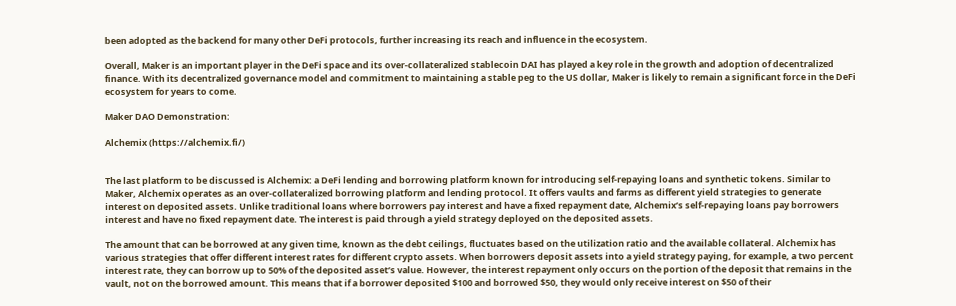been adopted as the backend for many other DeFi protocols, further increasing its reach and influence in the ecosystem.

Overall, Maker is an important player in the DeFi space and its over-collateralized stablecoin DAI has played a key role in the growth and adoption of decentralized finance. With its decentralized governance model and commitment to maintaining a stable peg to the US dollar, Maker is likely to remain a significant force in the DeFi ecosystem for years to come.

Maker DAO Demonstration:

Alchemix (https://alchemix.fi/)


The last platform to be discussed is Alchemix: a DeFi lending and borrowing platform known for introducing self-repaying loans and synthetic tokens. Similar to Maker, Alchemix operates as an over-collateralized borrowing platform and lending protocol. It offers vaults and farms as different yield strategies to generate interest on deposited assets. Unlike traditional loans where borrowers pay interest and have a fixed repayment date, Alchemix’s self-repaying loans pay borrowers interest and have no fixed repayment date. The interest is paid through a yield strategy deployed on the deposited assets.

The amount that can be borrowed at any given time, known as the debt ceilings, fluctuates based on the utilization ratio and the available collateral. Alchemix has various strategies that offer different interest rates for different crypto assets. When borrowers deposit assets into a yield strategy paying, for example, a two percent interest rate, they can borrow up to 50% of the deposited asset’s value. However, the interest repayment only occurs on the portion of the deposit that remains in the vault, not on the borrowed amount. This means that if a borrower deposited $100 and borrowed $50, they would only receive interest on $50 of their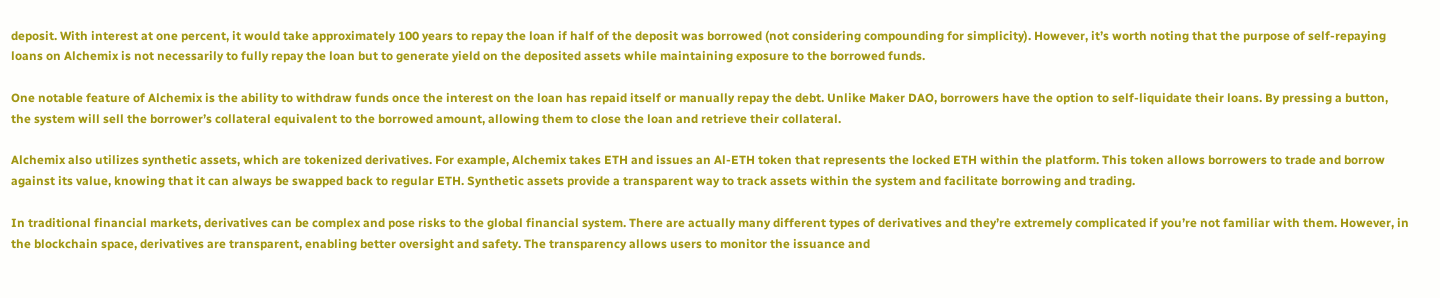deposit. With interest at one percent, it would take approximately 100 years to repay the loan if half of the deposit was borrowed (not considering compounding for simplicity). However, it’s worth noting that the purpose of self-repaying loans on Alchemix is not necessarily to fully repay the loan but to generate yield on the deposited assets while maintaining exposure to the borrowed funds.

One notable feature of Alchemix is the ability to withdraw funds once the interest on the loan has repaid itself or manually repay the debt. Unlike Maker DAO, borrowers have the option to self-liquidate their loans. By pressing a button, the system will sell the borrower’s collateral equivalent to the borrowed amount, allowing them to close the loan and retrieve their collateral.

Alchemix also utilizes synthetic assets, which are tokenized derivatives. For example, Alchemix takes ETH and issues an Al-ETH token that represents the locked ETH within the platform. This token allows borrowers to trade and borrow against its value, knowing that it can always be swapped back to regular ETH. Synthetic assets provide a transparent way to track assets within the system and facilitate borrowing and trading.

In traditional financial markets, derivatives can be complex and pose risks to the global financial system. There are actually many different types of derivatives and they’re extremely complicated if you’re not familiar with them. However, in the blockchain space, derivatives are transparent, enabling better oversight and safety. The transparency allows users to monitor the issuance and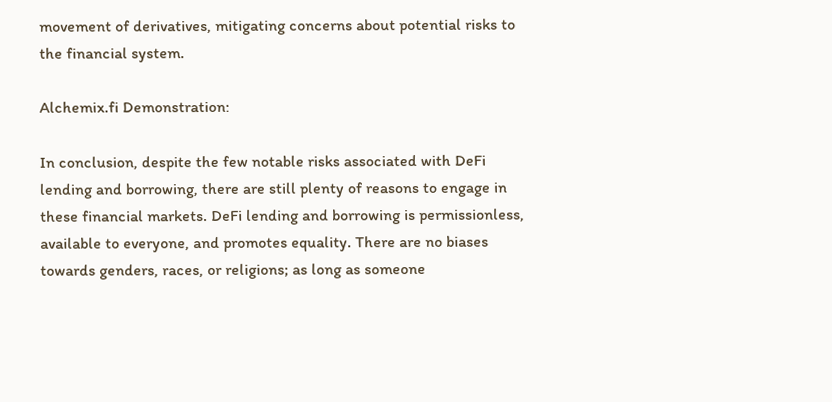movement of derivatives, mitigating concerns about potential risks to the financial system.

Alchemix.fi Demonstration:

In conclusion, despite the few notable risks associated with DeFi lending and borrowing, there are still plenty of reasons to engage in these financial markets. DeFi lending and borrowing is permissionless, available to everyone, and promotes equality. There are no biases towards genders, races, or religions; as long as someone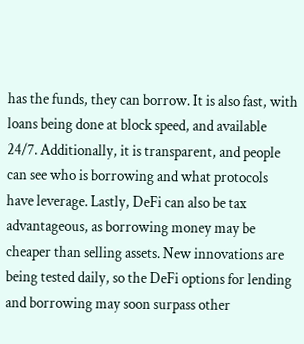has the funds, they can borrow. It is also fast, with loans being done at block speed, and available 24/7. Additionally, it is transparent, and people can see who is borrowing and what protocols have leverage. Lastly, DeFi can also be tax advantageous, as borrowing money may be cheaper than selling assets. New innovations are being tested daily, so the DeFi options for lending and borrowing may soon surpass other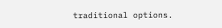traditional options.